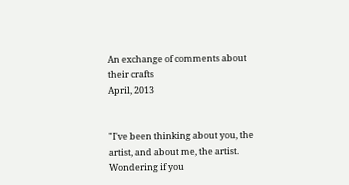An exchange of comments about their crafts
April, 2013


"I've been thinking about you, the artist, and about me, the artist.  Wondering if you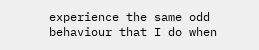experience the same odd behaviour that I do when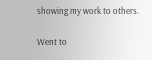showing my work to others.

Went to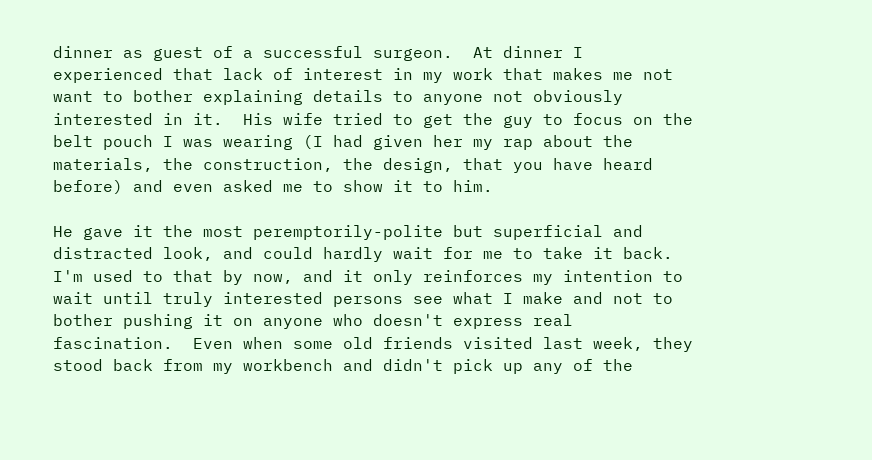dinner as guest of a successful surgeon.  At dinner I experienced that lack of interest in my work that makes me not want to bother explaining details to anyone not obviously interested in it.  His wife tried to get the guy to focus on the belt pouch I was wearing (I had given her my rap about the materials, the construction, the design, that you have heard before) and even asked me to show it to him.

He gave it the most peremptorily-polite but superficial and distracted look, and could hardly wait for me to take it back.  I'm used to that by now, and it only reinforces my intention to wait until truly interested persons see what I make and not to bother pushing it on anyone who doesn't express real fascination.  Even when some old friends visited last week, they stood back from my workbench and didn't pick up any of the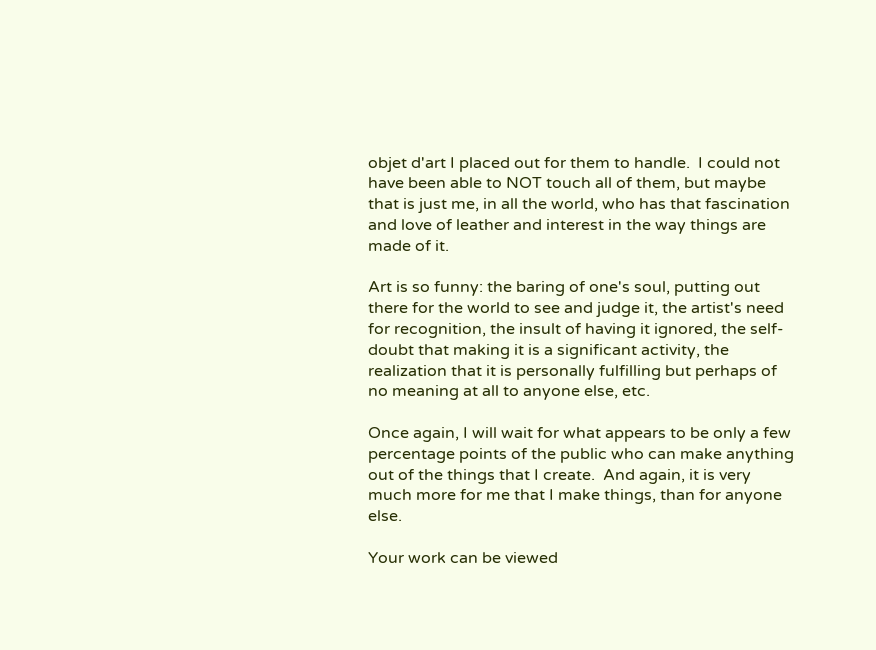objet d'art I placed out for them to handle.  I could not have been able to NOT touch all of them, but maybe that is just me, in all the world, who has that fascination and love of leather and interest in the way things are made of it.

Art is so funny: the baring of one's soul, putting out there for the world to see and judge it, the artist's need for recognition, the insult of having it ignored, the self-doubt that making it is a significant activity, the realization that it is personally fulfilling but perhaps of no meaning at all to anyone else, etc.

Once again, I will wait for what appears to be only a few percentage points of the public who can make anything out of the things that I create.  And again, it is very much more for me that I make things, than for anyone else.

Your work can be viewed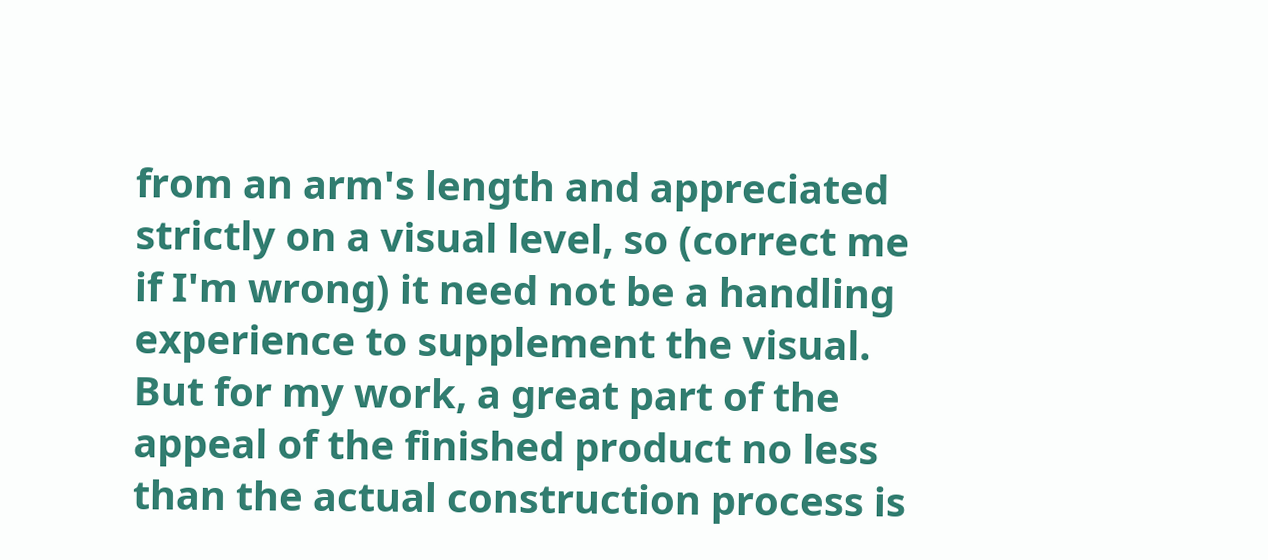from an arm's length and appreciated strictly on a visual level, so (correct me if I'm wrong) it need not be a handling experience to supplement the visual.  But for my work, a great part of the appeal of the finished product no less than the actual construction process is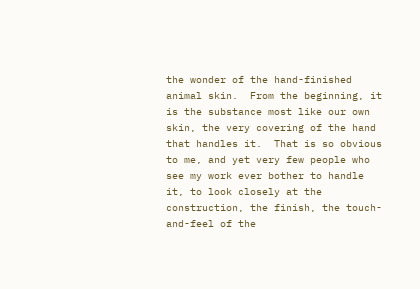the wonder of the hand-finished animal skin.  From the beginning, it is the substance most like our own skin, the very covering of the hand that handles it.  That is so obvious to me, and yet very few people who see my work ever bother to handle it, to look closely at the construction, the finish, the touch-and-feel of the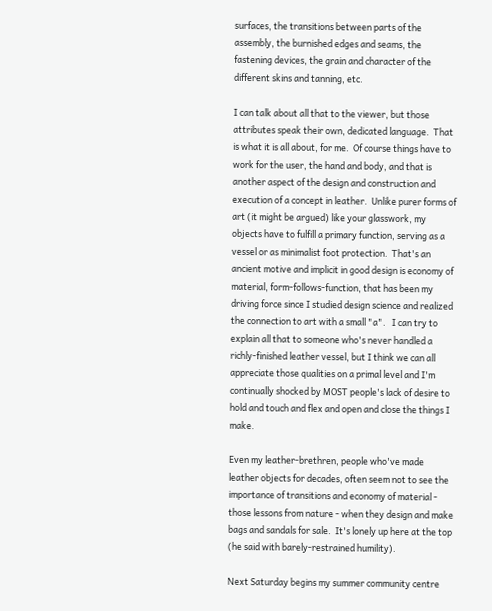surfaces, the transitions between parts of the assembly, the burnished edges and seams, the fastening devices, the grain and character of the different skins and tanning, etc.

I can talk about all that to the viewer, but those attributes speak their own, dedicated language.  That is what it is all about, for me.  Of course things have to work for the user, the hand and body, and that is another aspect of the design and construction and execution of a concept in leather.  Unlike purer forms of art (it might be argued) like your glasswork, my objects have to fulfill a primary function, serving as a vessel or as minimalist foot protection.  That's an ancient motive and implicit in good design is economy of material, form-follows-function, that has been my driving force since I studied design science and realized the connection to art with a small "a".   I can try to explain all that to someone who's never handled a richly-finished leather vessel, but I think we can all appreciate those qualities on a primal level and I'm continually shocked by MOST people's lack of desire to hold and touch and flex and open and close the things I make.

Even my leather-brethren, people who've made leather objects for decades, often seem not to see the importance of transitions and economy of material - those lessons from nature - when they design and make bags and sandals for sale.  It's lonely up here at the top (he said with barely-restrained humility).

Next Saturday begins my summer community centre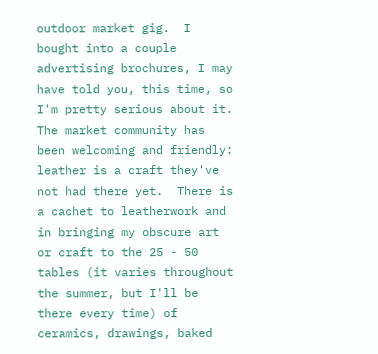outdoor market gig.  I bought into a couple advertising brochures, I may have told you, this time, so I'm pretty serious about it.  The market community has been welcoming and friendly: leather is a craft they've not had there yet.  There is a cachet to leatherwork and in bringing my obscure art or craft to the 25 - 50 tables (it varies throughout the summer, but I'll be there every time) of ceramics, drawings, baked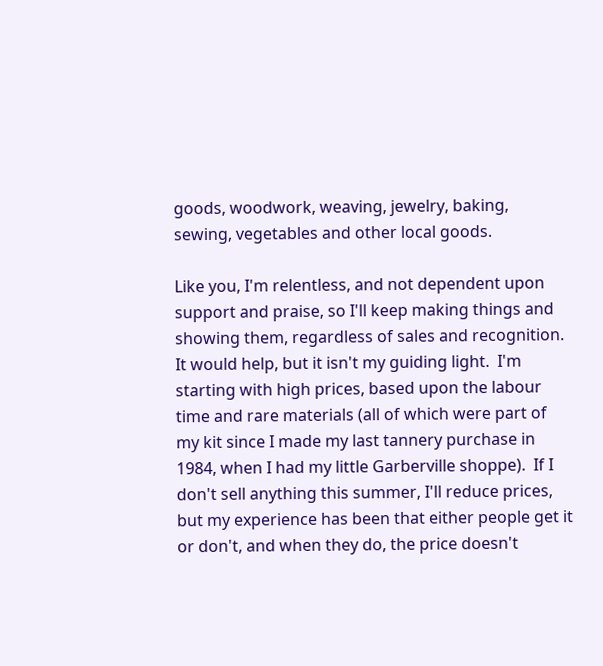goods, woodwork, weaving, jewelry, baking, sewing, vegetables and other local goods.

Like you, I'm relentless, and not dependent upon support and praise, so I'll keep making things and showing them, regardless of sales and recognition.  It would help, but it isn't my guiding light.  I'm starting with high prices, based upon the labour time and rare materials (all of which were part of my kit since I made my last tannery purchase in 1984, when I had my little Garberville shoppe).  If I don't sell anything this summer, I'll reduce prices, but my experience has been that either people get it or don't, and when they do, the price doesn't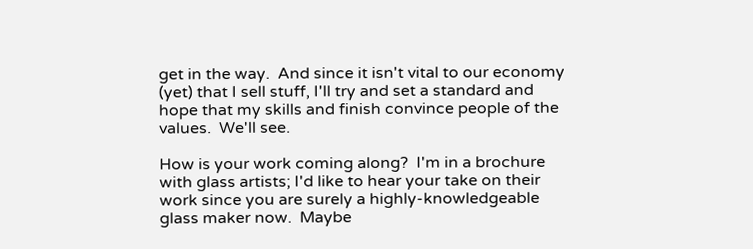get in the way.  And since it isn't vital to our economy (yet) that I sell stuff, I'll try and set a standard and hope that my skills and finish convince people of the values.  We'll see.

How is your work coming along?  I'm in a brochure with glass artists; I'd like to hear your take on their work since you are surely a highly-knowledgeable glass maker now.  Maybe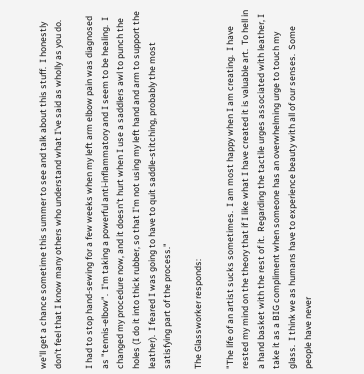we'll get a chance sometime this summer to see and talk about this stuff.  I honestly don't feel that I know many others who understand what I've said as wholly as you do.

I had to stop hand-sewing for a few weeks when my left arm elbow pain was diagnosed as "tennis-elbow".  I'm taking a powerful anti-inflammatory and I seem to be healing.  I changed my procedure now, and it doesn't hurt when I use a saddlers awl to punch the holes (I do it into thick rubber, so that I'm not using my left hand and arm to support the leather).  I feared I was going to have to quit saddle-stitching, probably the most satisfying part of the process."

The Glassworker responds:

"The life of an artist sucks sometimes.  I am most happy when I am creating.  I have rested my mind on the theory that if I like what I have created it is valuable art.  To hell in a hand basket with the rest of it.  Regarding the tactile urges associated with leather, I take it as a BIG compliment when someone has an overwhelming urge to touch my glass.  I think we as humans have to experience beauty with all of our senses.  Some people have never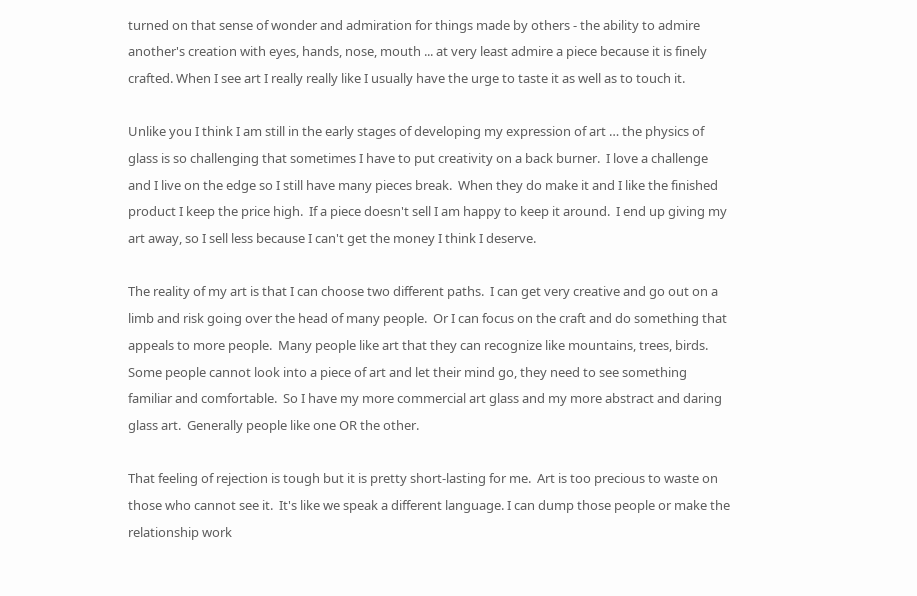turned on that sense of wonder and admiration for things made by others - the ability to admire another's creation with eyes, hands, nose, mouth ... at very least admire a piece because it is finely crafted. When I see art I really really like I usually have the urge to taste it as well as to touch it.

Unlike you I think I am still in the early stages of developing my expression of art … the physics of glass is so challenging that sometimes I have to put creativity on a back burner.  I love a challenge and I live on the edge so I still have many pieces break.  When they do make it and I like the finished product I keep the price high.  If a piece doesn't sell I am happy to keep it around.  I end up giving my art away, so I sell less because I can't get the money I think I deserve.

The reality of my art is that I can choose two different paths.  I can get very creative and go out on a limb and risk going over the head of many people.  Or I can focus on the craft and do something that appeals to more people.  Many people like art that they can recognize like mountains, trees, birds.  Some people cannot look into a piece of art and let their mind go, they need to see something familiar and comfortable.  So I have my more commercial art glass and my more abstract and daring glass art.  Generally people like one OR the other.

That feeling of rejection is tough but it is pretty short-lasting for me.  Art is too precious to waste on those who cannot see it.  It's like we speak a different language. I can dump those people or make the relationship work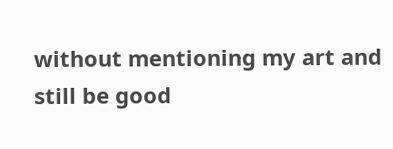without mentioning my art and still be good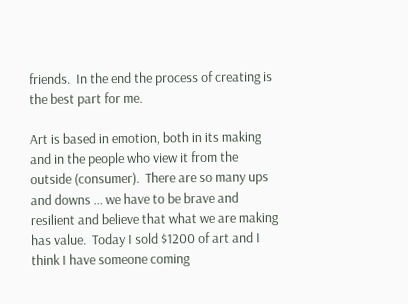friends.  In the end the process of creating is the best part for me.

Art is based in emotion, both in its making and in the people who view it from the outside (consumer).  There are so many ups and downs ... we have to be brave and resilient and believe that what we are making has value.  Today I sold $1200 of art and I think I have someone coming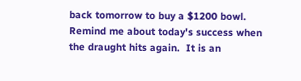back tomorrow to buy a $1200 bowl. Remind me about today's success when the draught hits again.  It is an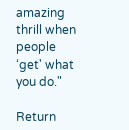amazing thrill when people ‘get' what you do."

Return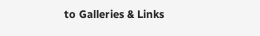to Galleries & Links